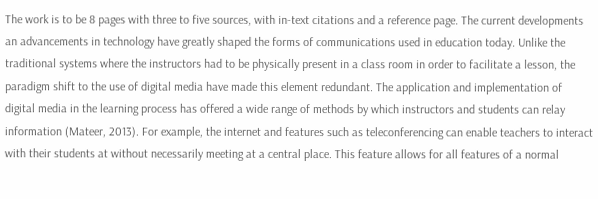The work is to be 8 pages with three to five sources, with in-text citations and a reference page. The current developments an advancements in technology have greatly shaped the forms of communications used in education today. Unlike the traditional systems where the instructors had to be physically present in a class room in order to facilitate a lesson, the paradigm shift to the use of digital media have made this element redundant. The application and implementation of digital media in the learning process has offered a wide range of methods by which instructors and students can relay information (Mateer, 2013). For example, the internet and features such as teleconferencing can enable teachers to interact with their students at without necessarily meeting at a central place. This feature allows for all features of a normal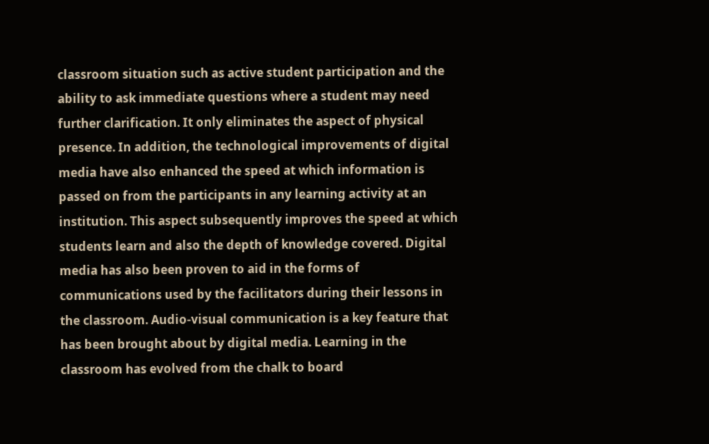classroom situation such as active student participation and the ability to ask immediate questions where a student may need further clarification. It only eliminates the aspect of physical presence. In addition, the technological improvements of digital media have also enhanced the speed at which information is passed on from the participants in any learning activity at an institution. This aspect subsequently improves the speed at which students learn and also the depth of knowledge covered. Digital media has also been proven to aid in the forms of communications used by the facilitators during their lessons in the classroom. Audio-visual communication is a key feature that has been brought about by digital media. Learning in the classroom has evolved from the chalk to board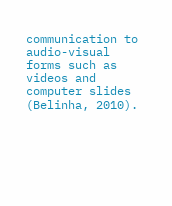communication to audio-visual forms such as videos and computer slides (Belinha, 2010).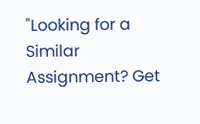"Looking for a Similar Assignment? Get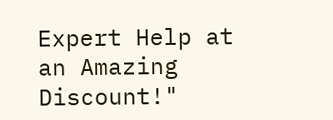Expert Help at an Amazing Discount!"